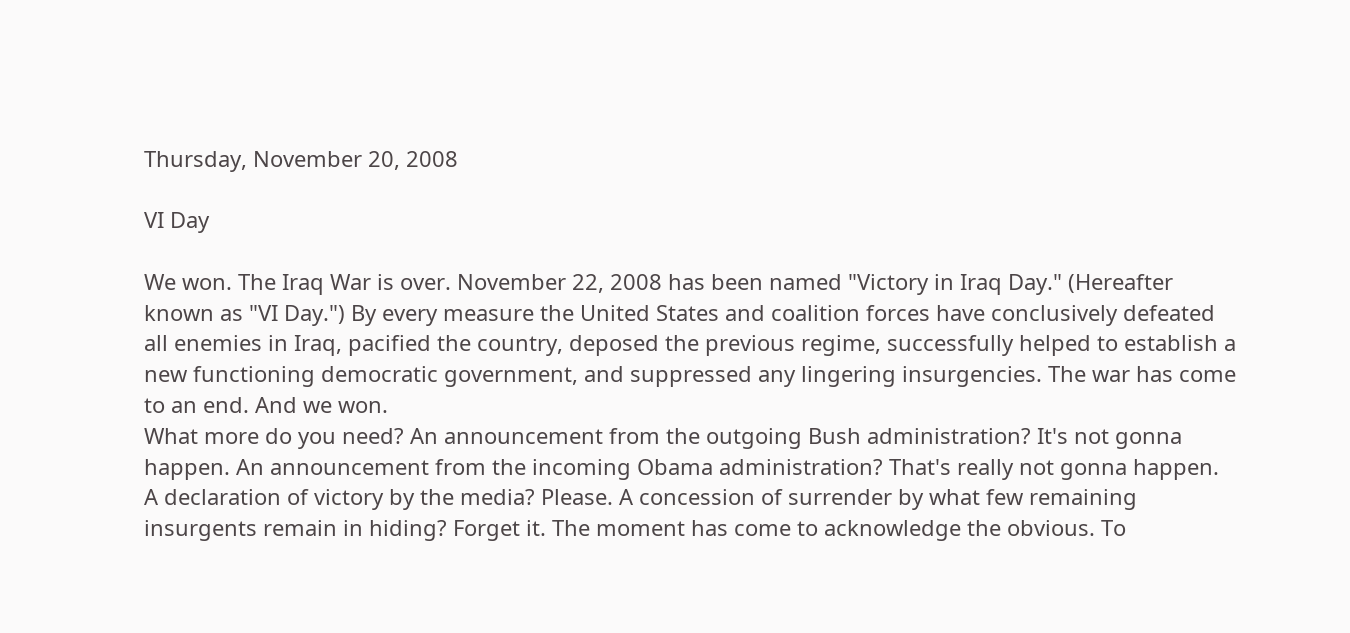Thursday, November 20, 2008

VI Day

We won. The Iraq War is over. November 22, 2008 has been named "Victory in Iraq Day." (Hereafter known as "VI Day.") By every measure the United States and coalition forces have conclusively defeated all enemies in Iraq, pacified the country, deposed the previous regime, successfully helped to establish a new functioning democratic government, and suppressed any lingering insurgencies. The war has come to an end. And we won.
What more do you need? An announcement from the outgoing Bush administration? It's not gonna happen. An announcement from the incoming Obama administration? That's really not gonna happen. A declaration of victory by the media? Please. A concession of surrender by what few remaining insurgents remain in hiding? Forget it. The moment has come to acknowledge the obvious. To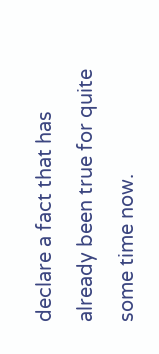declare a fact that has already been true for quite some time now.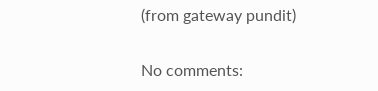(from gateway pundit)

No comments: